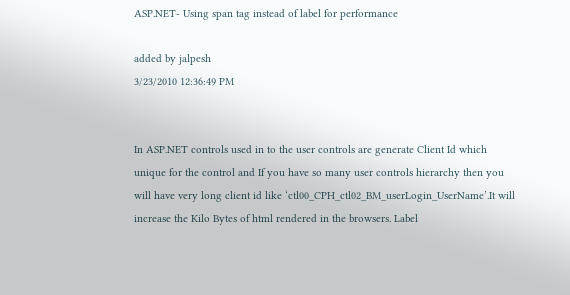ASP.NET- Using span tag instead of label for performance

added by jalpesh
3/23/2010 12:36:49 PM


In ASP.NET controls used in to the user controls are generate Client Id which unique for the control and If you have so many user controls hierarchy then you will have very long client id like ‘ctl00_CPH_ctl02_BM_userLogin_UserName’.It will increase the Kilo Bytes of html rendered in the browsers. Label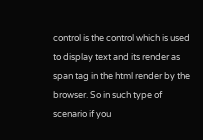control is the control which is used to display text and its render as span tag in the html render by the browser. So in such type of scenario if you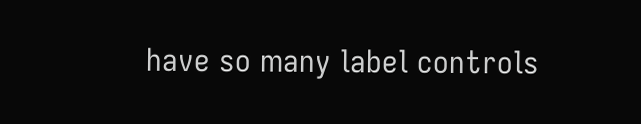have so many label controls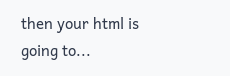then your html is going to...